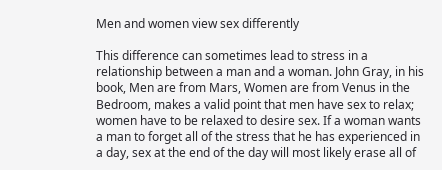Men and women view sex differently

This difference can sometimes lead to stress in a relationship between a man and a woman. John Gray, in his book, Men are from Mars, Women are from Venus in the Bedroom, makes a valid point that men have sex to relax; women have to be relaxed to desire sex. If a woman wants a man to forget all of the stress that he has experienced in a day, sex at the end of the day will most likely erase all of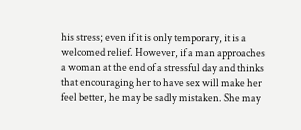his stress; even if it is only temporary, it is a welcomed relief. However, if a man approaches a woman at the end of a stressful day and thinks that encouraging her to have sex will make her feel better, he may be sadly mistaken. She may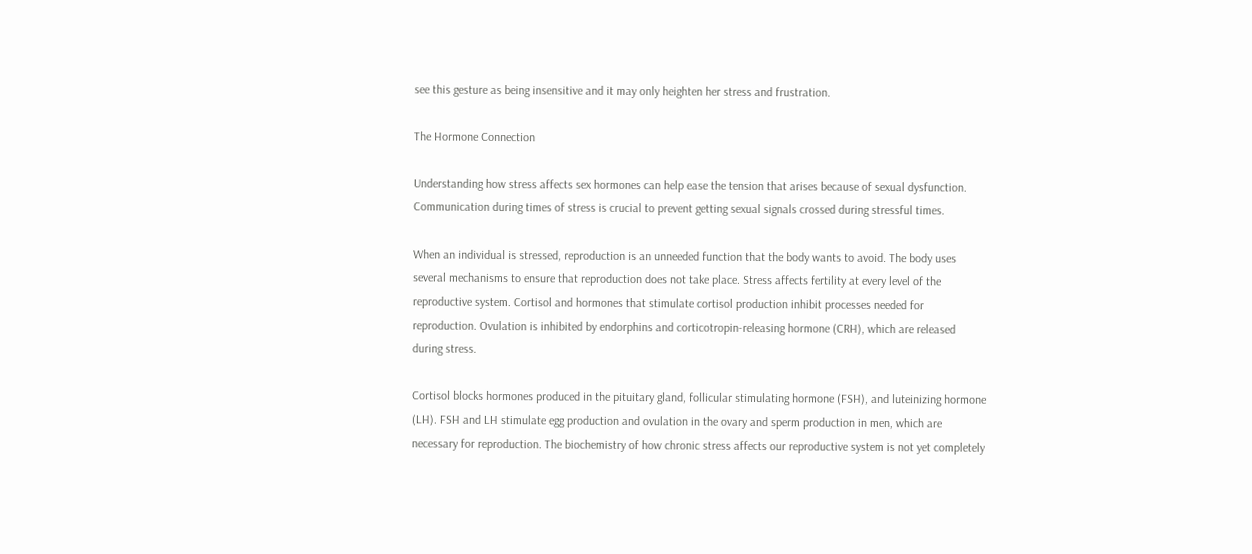see this gesture as being insensitive and it may only heighten her stress and frustration.

The Hormone Connection

Understanding how stress affects sex hormones can help ease the tension that arises because of sexual dysfunction. Communication during times of stress is crucial to prevent getting sexual signals crossed during stressful times.

When an individual is stressed, reproduction is an unneeded function that the body wants to avoid. The body uses several mechanisms to ensure that reproduction does not take place. Stress affects fertility at every level of the reproductive system. Cortisol and hormones that stimulate cortisol production inhibit processes needed for reproduction. Ovulation is inhibited by endorphins and corticotropin-releasing hormone (CRH), which are released during stress.

Cortisol blocks hormones produced in the pituitary gland, follicular stimulating hormone (FSH), and luteinizing hormone (LH). FSH and LH stimulate egg production and ovulation in the ovary and sperm production in men, which are necessary for reproduction. The biochemistry of how chronic stress affects our reproductive system is not yet completely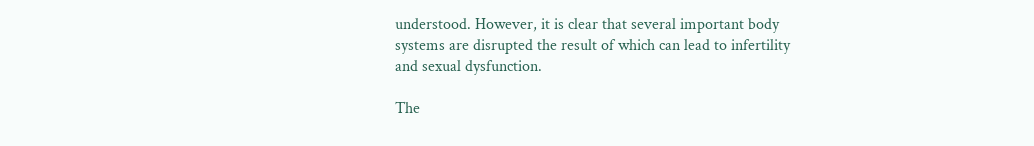understood. However, it is clear that several important body systems are disrupted the result of which can lead to infertility and sexual dysfunction.

The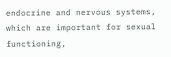endocrine and nervous systems, which are important for sexual functioning,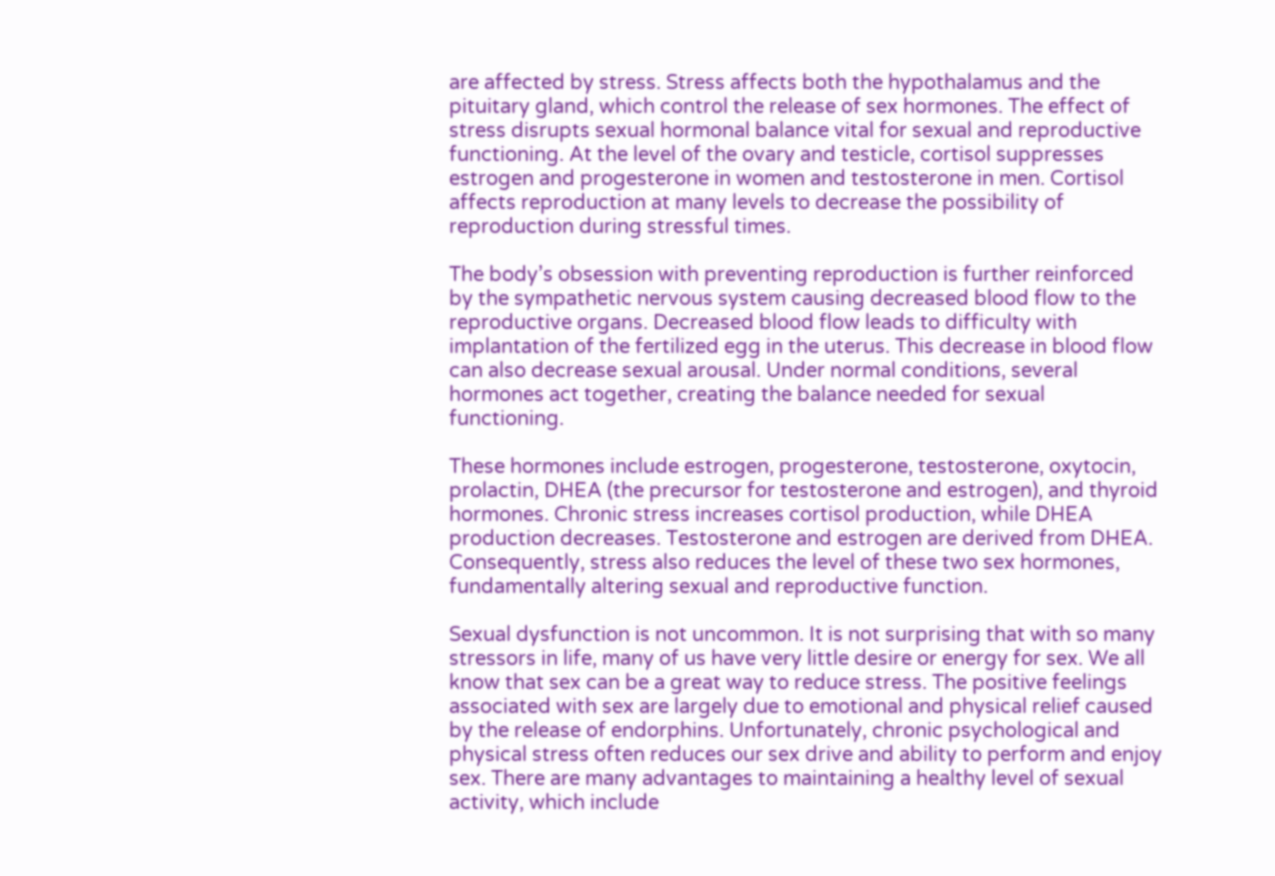are affected by stress. Stress affects both the hypothalamus and the pituitary gland, which control the release of sex hormones. The effect of stress disrupts sexual hormonal balance vital for sexual and reproductive functioning. At the level of the ovary and testicle, cortisol suppresses estrogen and progesterone in women and testosterone in men. Cortisol affects reproduction at many levels to decrease the possibility of reproduction during stressful times.

The body’s obsession with preventing reproduction is further reinforced by the sympathetic nervous system causing decreased blood flow to the reproductive organs. Decreased blood flow leads to difficulty with implantation of the fertilized egg in the uterus. This decrease in blood flow can also decrease sexual arousal. Under normal conditions, several hormones act together, creating the balance needed for sexual functioning.

These hormones include estrogen, progesterone, testosterone, oxytocin, prolactin, DHEA (the precursor for testosterone and estrogen), and thyroid hormones. Chronic stress increases cortisol production, while DHEA production decreases. Testosterone and estrogen are derived from DHEA. Consequently, stress also reduces the level of these two sex hormones, fundamentally altering sexual and reproductive function.

Sexual dysfunction is not uncommon. It is not surprising that with so many stressors in life, many of us have very little desire or energy for sex. We all know that sex can be a great way to reduce stress. The positive feelings associated with sex are largely due to emotional and physical relief caused by the release of endorphins. Unfortunately, chronic psychological and physical stress often reduces our sex drive and ability to perform and enjoy sex. There are many advantages to maintaining a healthy level of sexual activity, which include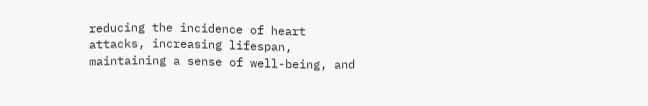reducing the incidence of heart attacks, increasing lifespan, maintaining a sense of well-being, and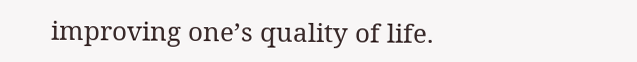improving one’s quality of life.